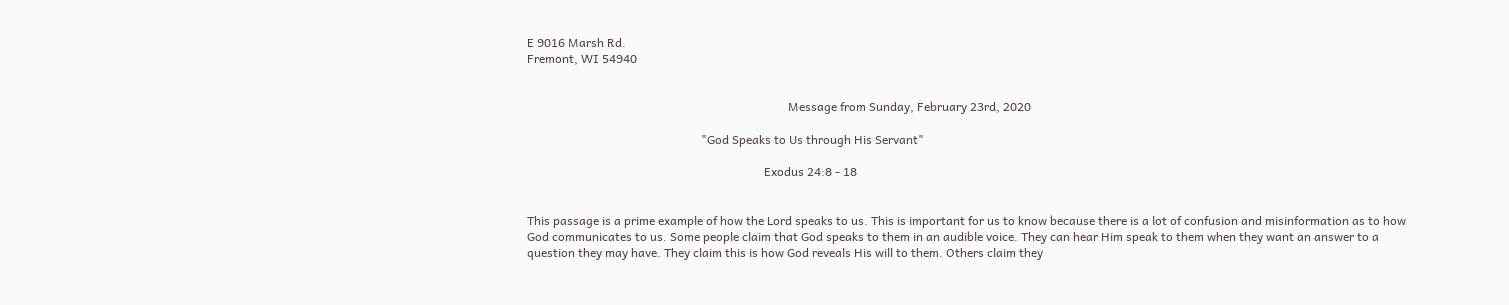E 9016 Marsh Rd.
Fremont, WI 54940


                                                                                       Message from Sunday, February 23rd, 2020

                                                          "God Speaks to Us through His Servant"

                                                                               Exodus 24:8 - 18


This passage is a prime example of how the Lord speaks to us. This is important for us to know because there is a lot of confusion and misinformation as to how God communicates to us. Some people claim that God speaks to them in an audible voice. They can hear Him speak to them when they want an answer to a question they may have. They claim this is how God reveals His will to them. Others claim they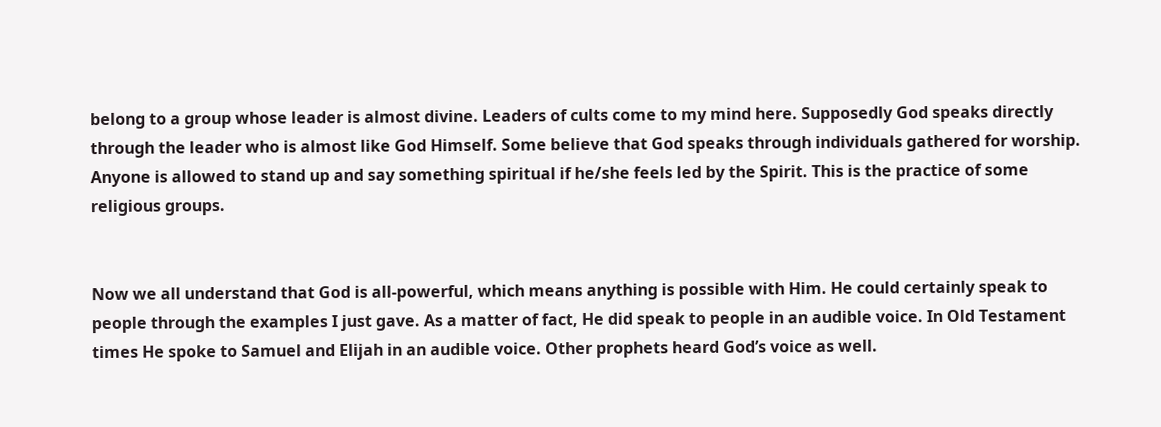belong to a group whose leader is almost divine. Leaders of cults come to my mind here. Supposedly God speaks directly through the leader who is almost like God Himself. Some believe that God speaks through individuals gathered for worship. Anyone is allowed to stand up and say something spiritual if he/she feels led by the Spirit. This is the practice of some religious groups.


Now we all understand that God is all-powerful, which means anything is possible with Him. He could certainly speak to people through the examples I just gave. As a matter of fact, He did speak to people in an audible voice. In Old Testament times He spoke to Samuel and Elijah in an audible voice. Other prophets heard God’s voice as well.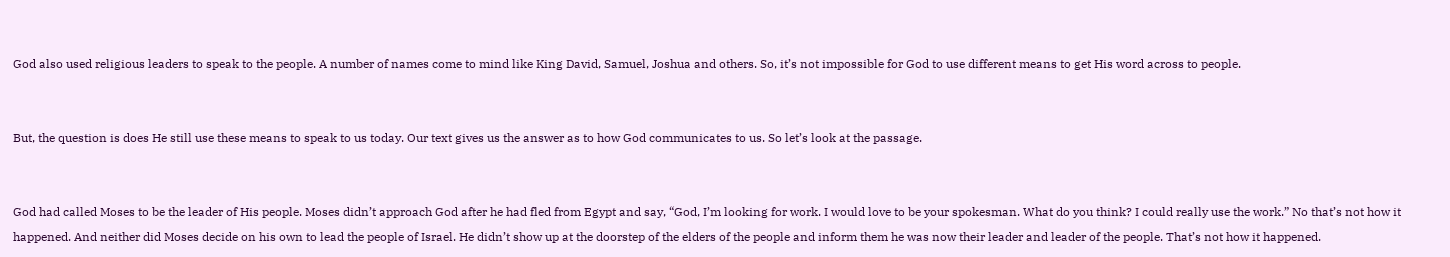God also used religious leaders to speak to the people. A number of names come to mind like King David, Samuel, Joshua and others. So, it’s not impossible for God to use different means to get His word across to people.


But, the question is does He still use these means to speak to us today. Our text gives us the answer as to how God communicates to us. So let’s look at the passage.


God had called Moses to be the leader of His people. Moses didn’t approach God after he had fled from Egypt and say, “God, I’m looking for work. I would love to be your spokesman. What do you think? I could really use the work.” No that’s not how it happened. And neither did Moses decide on his own to lead the people of Israel. He didn’t show up at the doorstep of the elders of the people and inform them he was now their leader and leader of the people. That’s not how it happened.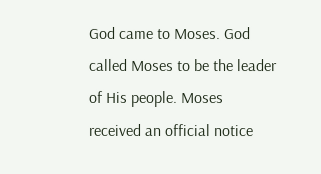God came to Moses. God called Moses to be the leader of His people. Moses received an official notice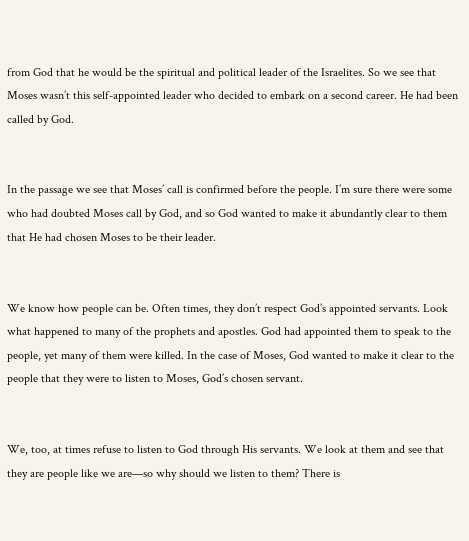from God that he would be the spiritual and political leader of the Israelites. So we see that Moses wasn’t this self-appointed leader who decided to embark on a second career. He had been called by God.


In the passage we see that Moses’ call is confirmed before the people. I’m sure there were some who had doubted Moses call by God, and so God wanted to make it abundantly clear to them that He had chosen Moses to be their leader.


We know how people can be. Often times, they don’t respect God’s appointed servants. Look what happened to many of the prophets and apostles. God had appointed them to speak to the people, yet many of them were killed. In the case of Moses, God wanted to make it clear to the people that they were to listen to Moses, God’s chosen servant.


We, too, at times refuse to listen to God through His servants. We look at them and see that they are people like we are—so why should we listen to them? There is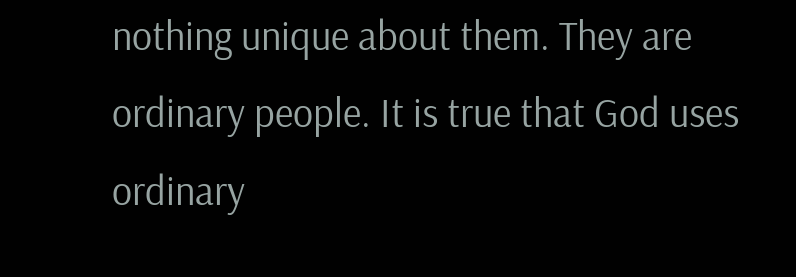nothing unique about them. They are ordinary people. It is true that God uses ordinary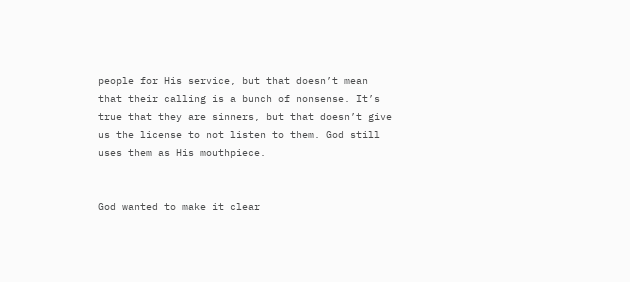people for His service, but that doesn’t mean that their calling is a bunch of nonsense. It’s true that they are sinners, but that doesn’t give us the license to not listen to them. God still uses them as His mouthpiece.


God wanted to make it clear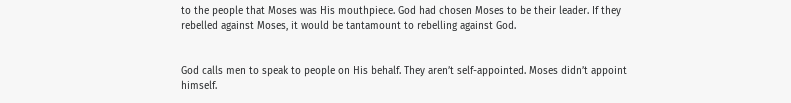to the people that Moses was His mouthpiece. God had chosen Moses to be their leader. If they rebelled against Moses, it would be tantamount to rebelling against God.


God calls men to speak to people on His behalf. They aren’t self-appointed. Moses didn’t appoint himself.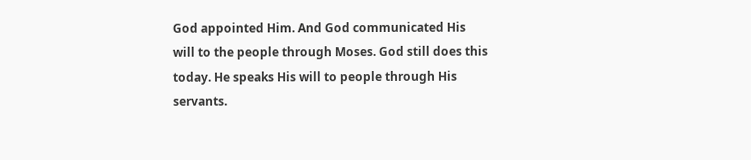God appointed Him. And God communicated His will to the people through Moses. God still does this today. He speaks His will to people through His servants.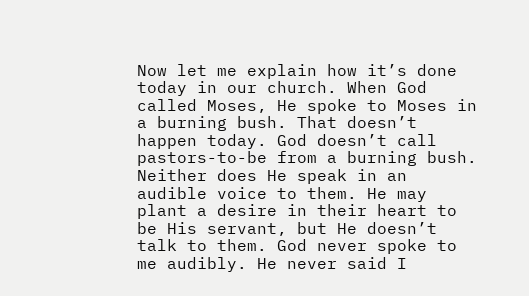Now let me explain how it’s done today in our church. When God called Moses, He spoke to Moses in a burning bush. That doesn’t happen today. God doesn’t call pastors-to-be from a burning bush. Neither does He speak in an audible voice to them. He may plant a desire in their heart to be His servant, but He doesn’t talk to them. God never spoke to me audibly. He never said I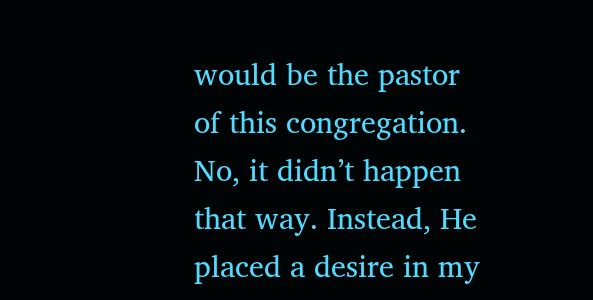would be the pastor of this congregation. No, it didn’t happen that way. Instead, He placed a desire in my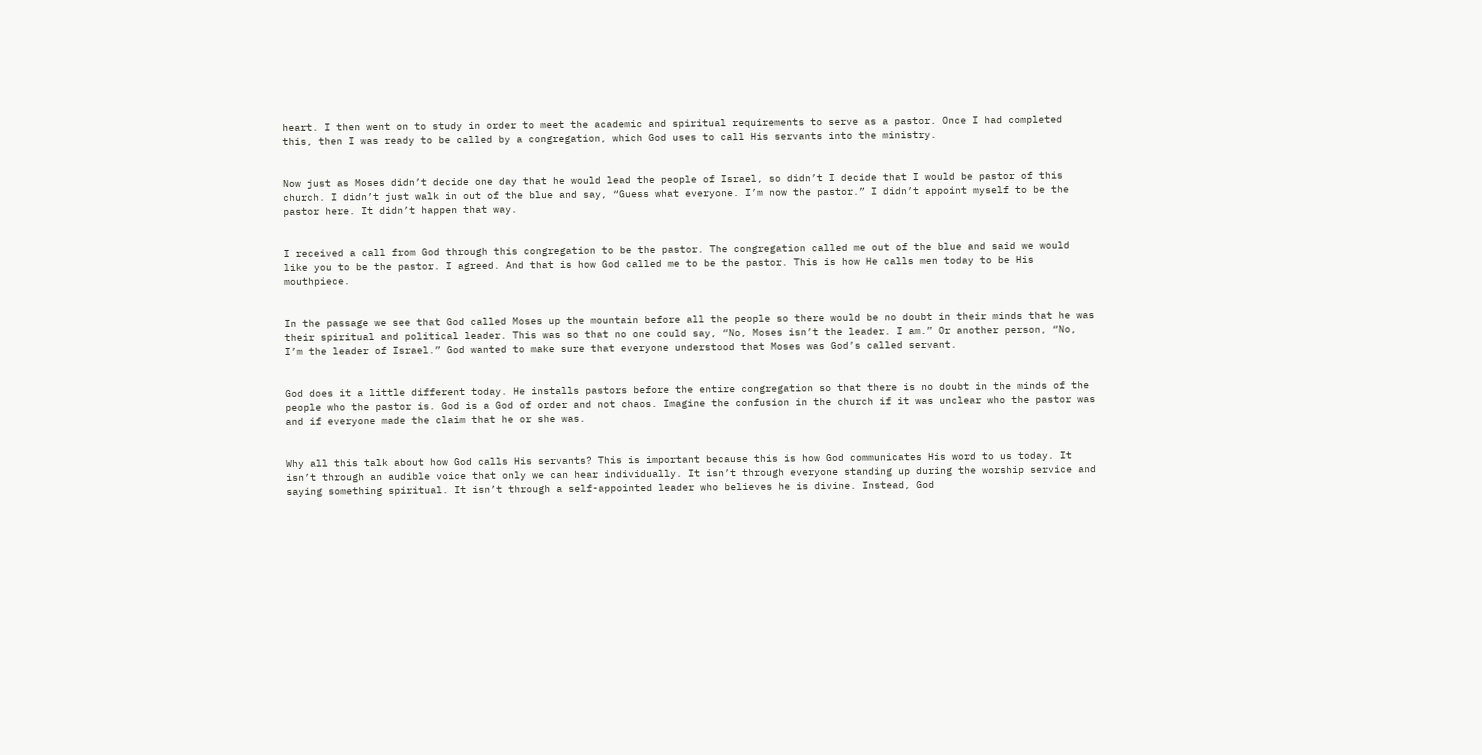heart. I then went on to study in order to meet the academic and spiritual requirements to serve as a pastor. Once I had completed this, then I was ready to be called by a congregation, which God uses to call His servants into the ministry.


Now just as Moses didn’t decide one day that he would lead the people of Israel, so didn’t I decide that I would be pastor of this church. I didn’t just walk in out of the blue and say, “Guess what everyone. I’m now the pastor.” I didn’t appoint myself to be the pastor here. It didn’t happen that way.


I received a call from God through this congregation to be the pastor. The congregation called me out of the blue and said we would like you to be the pastor. I agreed. And that is how God called me to be the pastor. This is how He calls men today to be His mouthpiece.


In the passage we see that God called Moses up the mountain before all the people so there would be no doubt in their minds that he was their spiritual and political leader. This was so that no one could say, “No, Moses isn’t the leader. I am.” Or another person, “No, I’m the leader of Israel.” God wanted to make sure that everyone understood that Moses was God’s called servant.


God does it a little different today. He installs pastors before the entire congregation so that there is no doubt in the minds of the people who the pastor is. God is a God of order and not chaos. Imagine the confusion in the church if it was unclear who the pastor was and if everyone made the claim that he or she was.


Why all this talk about how God calls His servants? This is important because this is how God communicates His word to us today. It isn’t through an audible voice that only we can hear individually. It isn’t through everyone standing up during the worship service and saying something spiritual. It isn’t through a self-appointed leader who believes he is divine. Instead, God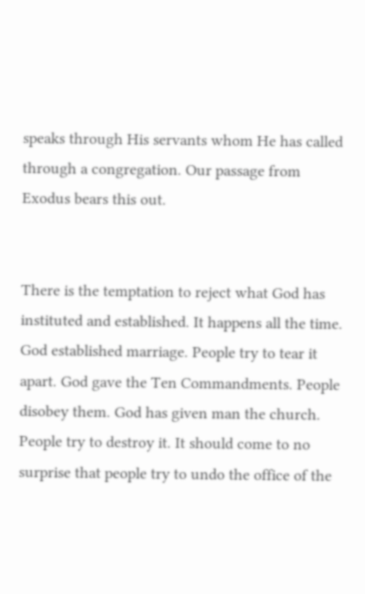speaks through His servants whom He has called through a congregation. Our passage from Exodus bears this out.


There is the temptation to reject what God has instituted and established. It happens all the time. God established marriage. People try to tear it apart. God gave the Ten Commandments. People disobey them. God has given man the church. People try to destroy it. It should come to no surprise that people try to undo the office of the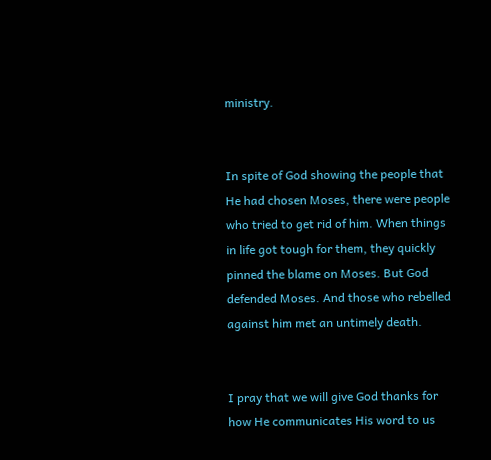ministry.


In spite of God showing the people that He had chosen Moses, there were people who tried to get rid of him. When things in life got tough for them, they quickly pinned the blame on Moses. But God defended Moses. And those who rebelled against him met an untimely death.


I pray that we will give God thanks for how He communicates His word to us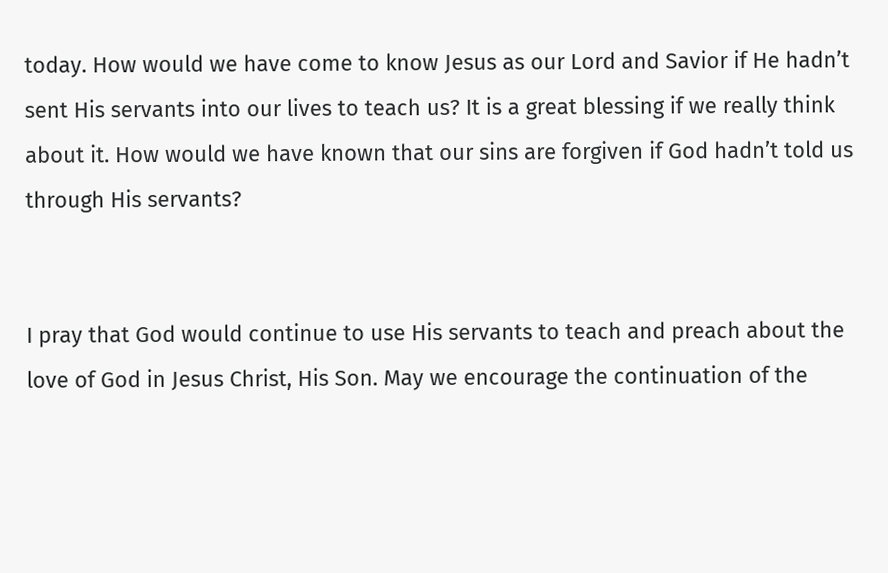today. How would we have come to know Jesus as our Lord and Savior if He hadn’t sent His servants into our lives to teach us? It is a great blessing if we really think about it. How would we have known that our sins are forgiven if God hadn’t told us through His servants?


I pray that God would continue to use His servants to teach and preach about the love of God in Jesus Christ, His Son. May we encourage the continuation of the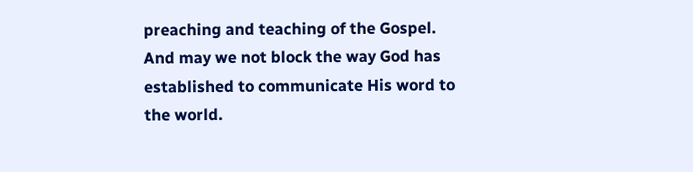preaching and teaching of the Gospel. And may we not block the way God has established to communicate His word to the world.